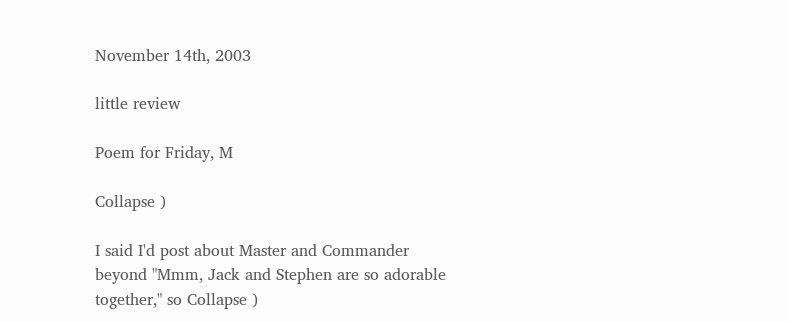November 14th, 2003

little review

Poem for Friday, M

Collapse )

I said I'd post about Master and Commander beyond "Mmm, Jack and Stephen are so adorable together," so Collapse )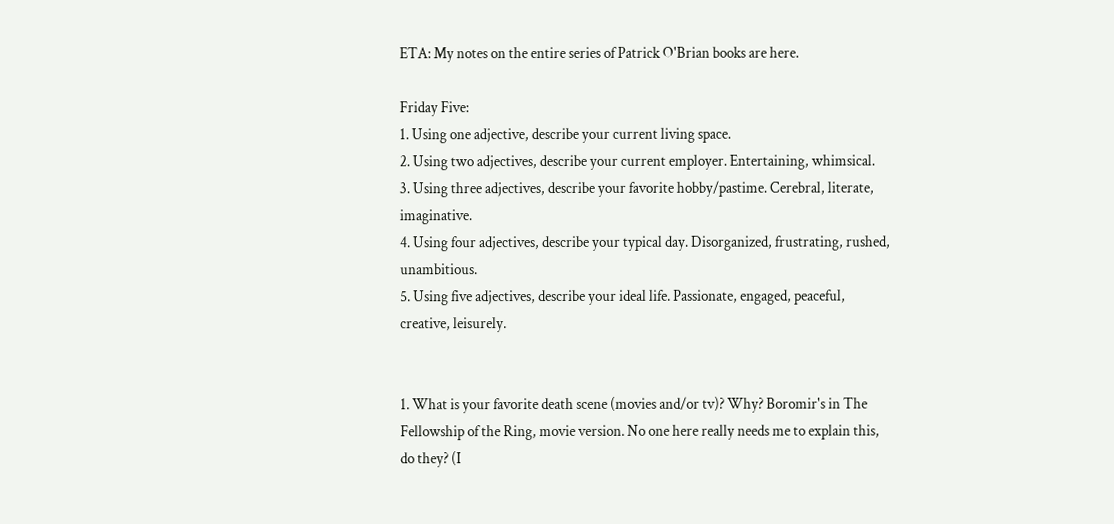ETA: My notes on the entire series of Patrick O'Brian books are here.

Friday Five:
1. Using one adjective, describe your current living space.
2. Using two adjectives, describe your current employer. Entertaining, whimsical.
3. Using three adjectives, describe your favorite hobby/pastime. Cerebral, literate, imaginative.
4. Using four adjectives, describe your typical day. Disorganized, frustrating, rushed, unambitious.
5. Using five adjectives, describe your ideal life. Passionate, engaged, peaceful, creative, leisurely.


1. What is your favorite death scene (movies and/or tv)? Why? Boromir's in The Fellowship of the Ring, movie version. No one here really needs me to explain this, do they? (I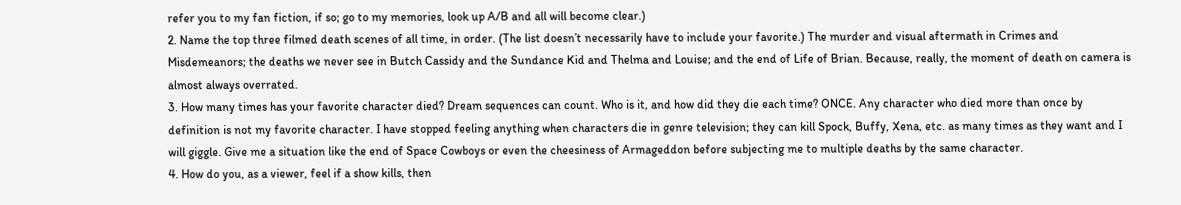refer you to my fan fiction, if so; go to my memories, look up A/B and all will become clear.)
2. Name the top three filmed death scenes of all time, in order. (The list doesn’t necessarily have to include your favorite.) The murder and visual aftermath in Crimes and Misdemeanors; the deaths we never see in Butch Cassidy and the Sundance Kid and Thelma and Louise; and the end of Life of Brian. Because, really, the moment of death on camera is almost always overrated.
3. How many times has your favorite character died? Dream sequences can count. Who is it, and how did they die each time? ONCE. Any character who died more than once by definition is not my favorite character. I have stopped feeling anything when characters die in genre television; they can kill Spock, Buffy, Xena, etc. as many times as they want and I will giggle. Give me a situation like the end of Space Cowboys or even the cheesiness of Armageddon before subjecting me to multiple deaths by the same character.
4. How do you, as a viewer, feel if a show kills, then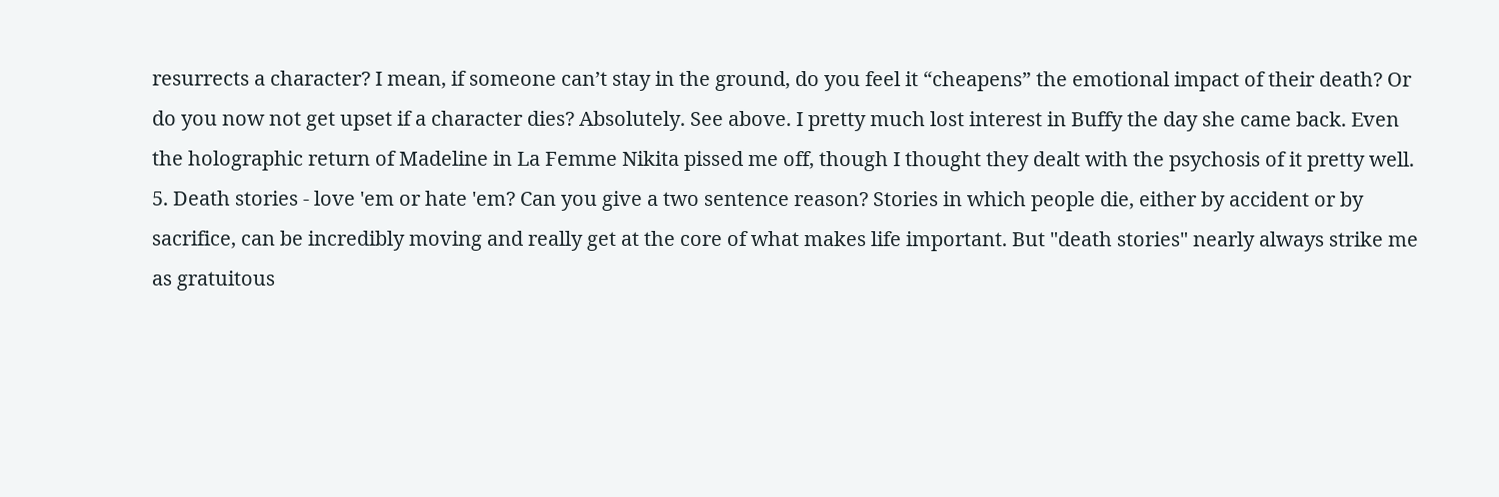resurrects a character? I mean, if someone can’t stay in the ground, do you feel it “cheapens” the emotional impact of their death? Or do you now not get upset if a character dies? Absolutely. See above. I pretty much lost interest in Buffy the day she came back. Even the holographic return of Madeline in La Femme Nikita pissed me off, though I thought they dealt with the psychosis of it pretty well.
5. Death stories - love 'em or hate 'em? Can you give a two sentence reason? Stories in which people die, either by accident or by sacrifice, can be incredibly moving and really get at the core of what makes life important. But "death stories" nearly always strike me as gratuitous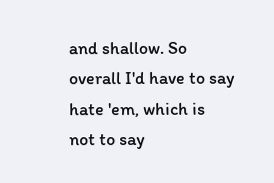and shallow. So overall I'd have to say hate 'em, which is not to say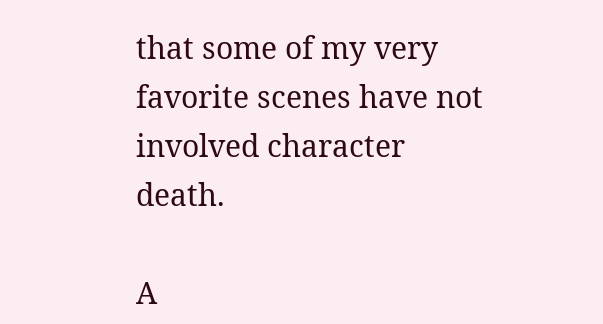that some of my very favorite scenes have not involved character death.

A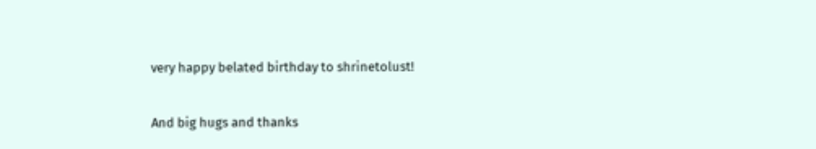very happy belated birthday to shrinetolust!

And big hugs and thanks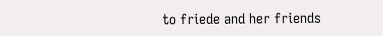to friede and her friends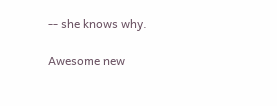-- she knows why.

Awesome new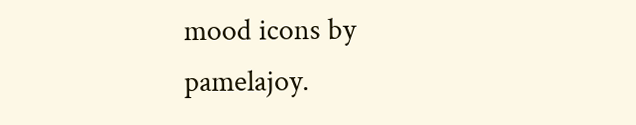mood icons by pamelajoy.